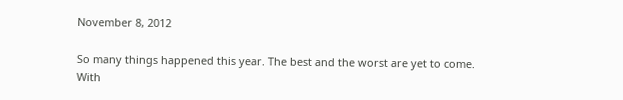November 8, 2012

So many things happened this year. The best and the worst are yet to come. With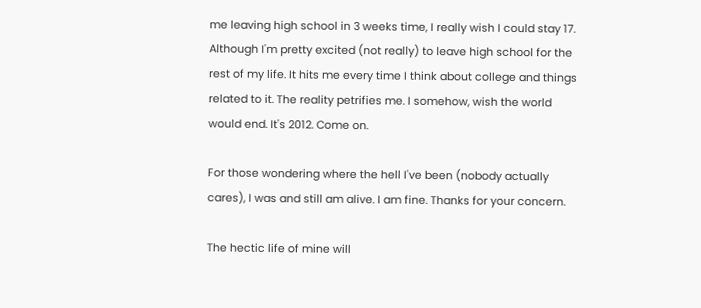me leaving high school in 3 weeks time, I really wish I could stay 17. Although I'm pretty excited (not really) to leave high school for the rest of my life. It hits me every time I think about college and things related to it. The reality petrifies me. I somehow, wish the world would end. It's 2012. Come on.

For those wondering where the hell I've been (nobody actually cares), I was and still am alive. I am fine. Thanks for your concern.

The hectic life of mine will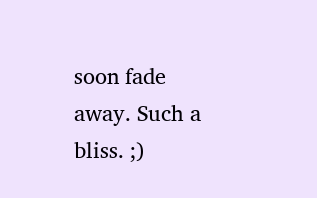soon fade away. Such a bliss. ;)